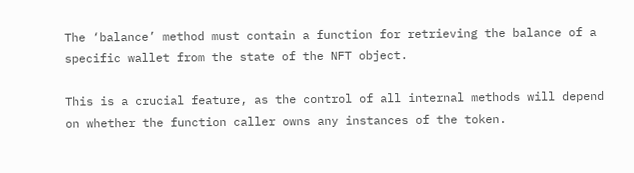The ‘balance’ method must contain a function for retrieving the balance of a specific wallet from the state of the NFT object.

This is a crucial feature, as the control of all internal methods will depend on whether the function caller owns any instances of the token.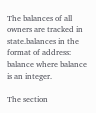The balances of all owners are tracked in state.balances in the format of address: balance where balance is an integer.

The section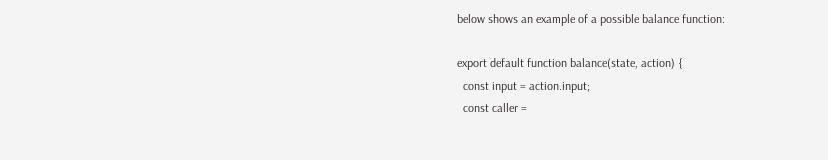below shows an example of a possible balance function:

export default function balance(state, action) {
  const input = action.input;
  const caller =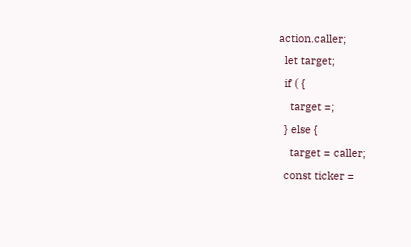action.caller;
  let target;
  if ( {
    target =;
  } else {
    target = caller;
  const ticker =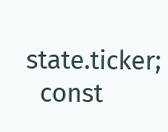state.ticker;
  const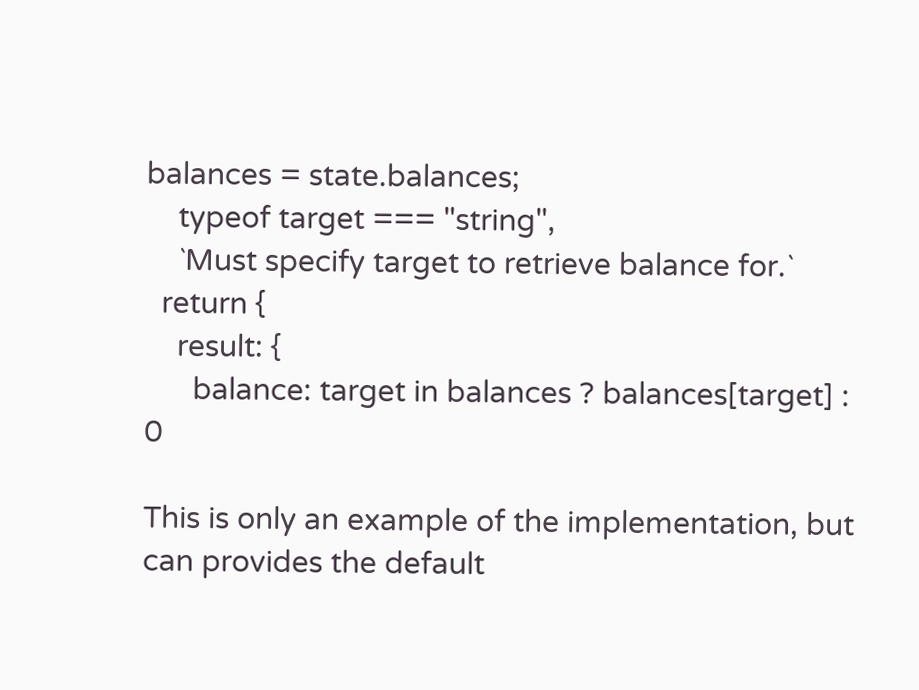balances = state.balances;
    typeof target === "string",
    `Must specify target to retrieve balance for.`
  return {
    result: {
      balance: target in balances ? balances[target] : 0

This is only an example of the implementation, but can provides the default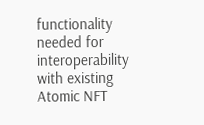functionality needed for interoperability with existing Atomic NFT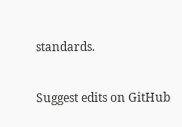standards.

Suggest edits on GitHub